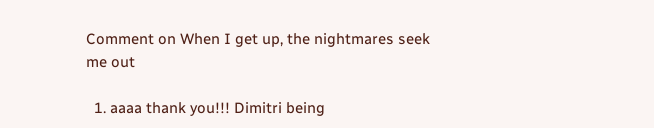Comment on When I get up, the nightmares seek me out

  1. aaaa thank you!!! Dimitri being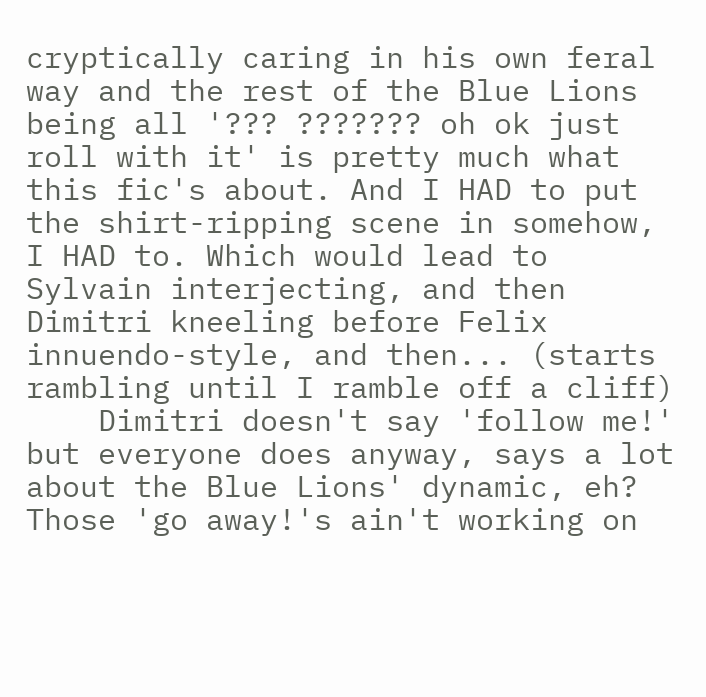cryptically caring in his own feral way and the rest of the Blue Lions being all '??? ??????? oh ok just roll with it' is pretty much what this fic's about. And I HAD to put the shirt-ripping scene in somehow, I HAD to. Which would lead to Sylvain interjecting, and then Dimitri kneeling before Felix innuendo-style, and then... (starts rambling until I ramble off a cliff)
    Dimitri doesn't say 'follow me!' but everyone does anyway, says a lot about the Blue Lions' dynamic, eh? Those 'go away!'s ain't working on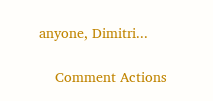anyone, Dimitri...

    Comment Actions